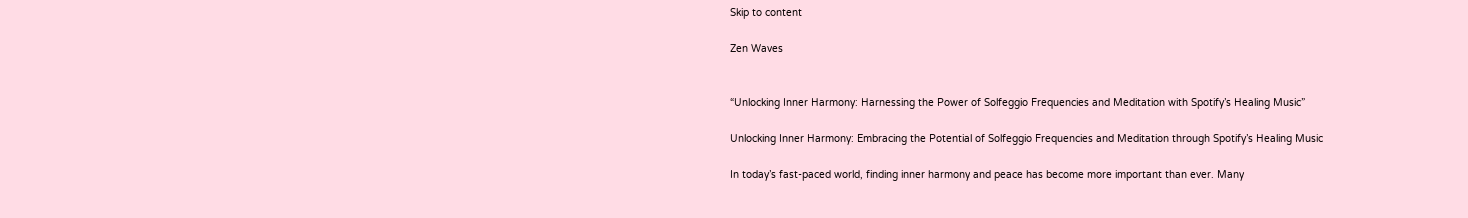Skip to content

Zen Waves


“Unlocking Inner Harmony: Harnessing the Power of Solfeggio Frequencies and Meditation with Spotify’s Healing Music”

Unlocking Inner Harmony: Embracing the Potential of Solfeggio Frequencies and Meditation through Spotify’s Healing Music

In today’s fast-paced world, finding inner harmony and peace has become more important than ever. Many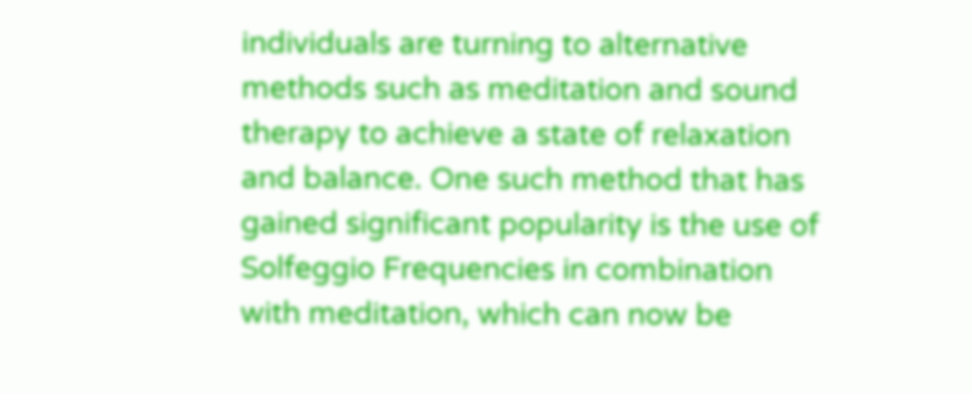individuals are turning to alternative methods such as meditation and sound therapy to achieve a state of relaxation and balance. One such method that has gained significant popularity is the use of Solfeggio Frequencies in combination with meditation, which can now be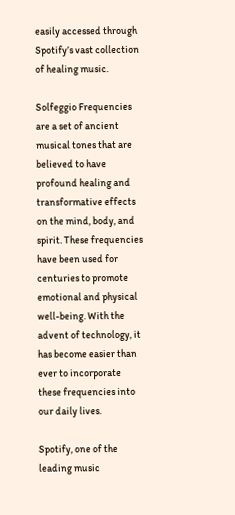easily accessed through Spotify’s vast collection of healing music.

Solfeggio Frequencies are a set of ancient musical tones that are believed to have profound healing and transformative effects on the mind, body, and spirit. These frequencies have been used for centuries to promote emotional and physical well-being. With the advent of technology, it has become easier than ever to incorporate these frequencies into our daily lives.

Spotify, one of the leading music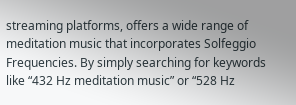streaming platforms, offers a wide range of meditation music that incorporates Solfeggio Frequencies. By simply searching for keywords like “432 Hz meditation music” or “528 Hz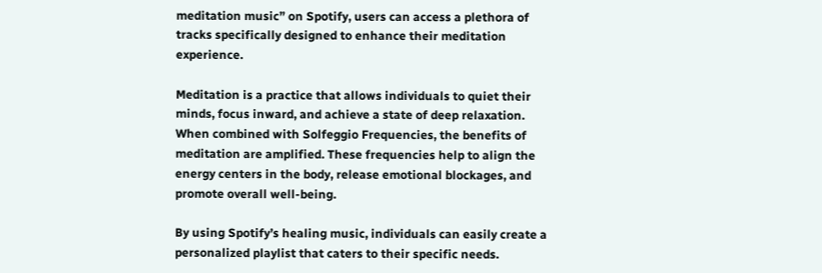meditation music” on Spotify, users can access a plethora of tracks specifically designed to enhance their meditation experience.

Meditation is a practice that allows individuals to quiet their minds, focus inward, and achieve a state of deep relaxation. When combined with Solfeggio Frequencies, the benefits of meditation are amplified. These frequencies help to align the energy centers in the body, release emotional blockages, and promote overall well-being.

By using Spotify’s healing music, individuals can easily create a personalized playlist that caters to their specific needs.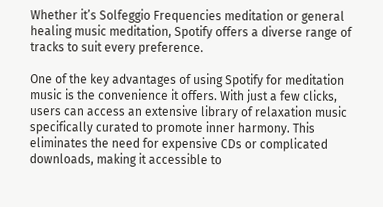Whether it’s Solfeggio Frequencies meditation or general healing music meditation, Spotify offers a diverse range of tracks to suit every preference.

One of the key advantages of using Spotify for meditation music is the convenience it offers. With just a few clicks, users can access an extensive library of relaxation music specifically curated to promote inner harmony. This eliminates the need for expensive CDs or complicated downloads, making it accessible to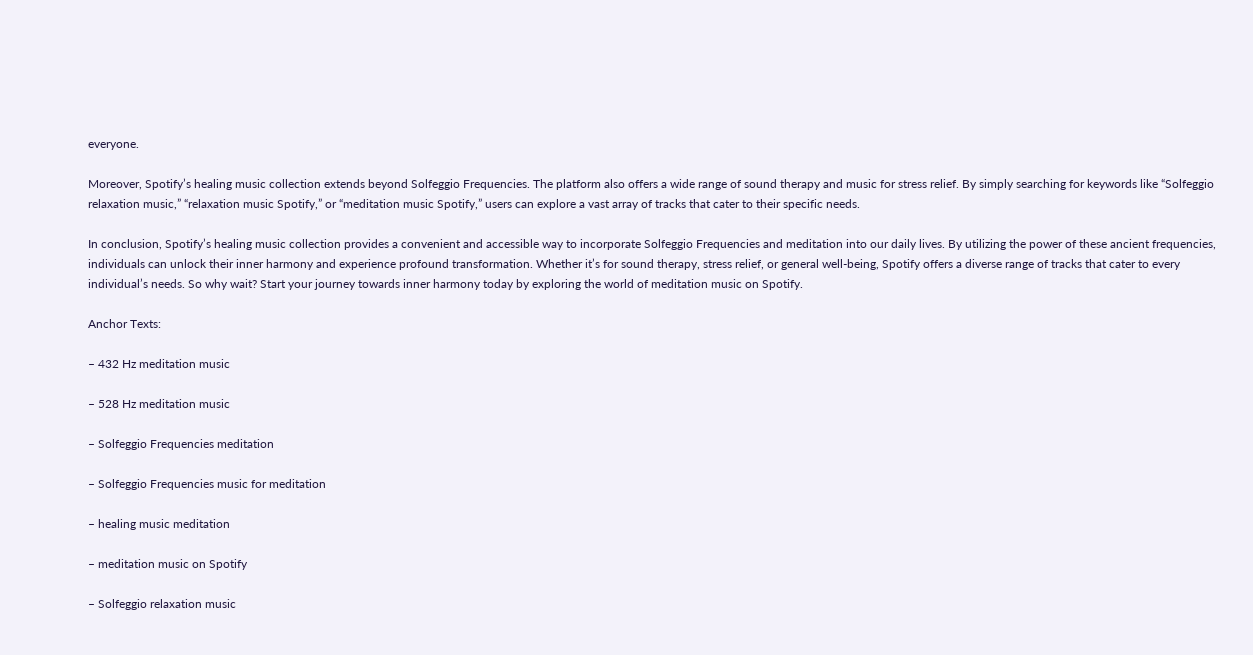everyone.

Moreover, Spotify’s healing music collection extends beyond Solfeggio Frequencies. The platform also offers a wide range of sound therapy and music for stress relief. By simply searching for keywords like “Solfeggio relaxation music,” “relaxation music Spotify,” or “meditation music Spotify,” users can explore a vast array of tracks that cater to their specific needs.

In conclusion, Spotify’s healing music collection provides a convenient and accessible way to incorporate Solfeggio Frequencies and meditation into our daily lives. By utilizing the power of these ancient frequencies, individuals can unlock their inner harmony and experience profound transformation. Whether it’s for sound therapy, stress relief, or general well-being, Spotify offers a diverse range of tracks that cater to every individual’s needs. So why wait? Start your journey towards inner harmony today by exploring the world of meditation music on Spotify.

Anchor Texts:

– 432 Hz meditation music

– 528 Hz meditation music

– Solfeggio Frequencies meditation

– Solfeggio Frequencies music for meditation

– healing music meditation

– meditation music on Spotify

– Solfeggio relaxation music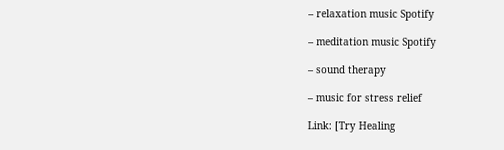– relaxation music Spotify

– meditation music Spotify

– sound therapy

– music for stress relief

Link: [Try Healing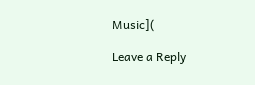Music](

Leave a Reply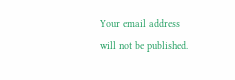Your email address will not be published.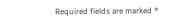Required fields are marked *